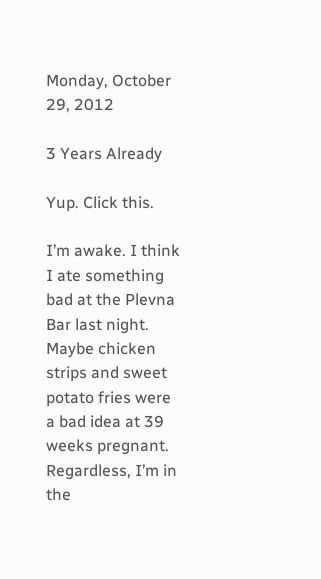Monday, October 29, 2012

3 Years Already

Yup. Click this.

I’m awake. I think I ate something bad at the Plevna Bar last night. Maybe chicken strips and sweet potato fries were a bad idea at 39 weeks pregnant. Regardless, I’m in the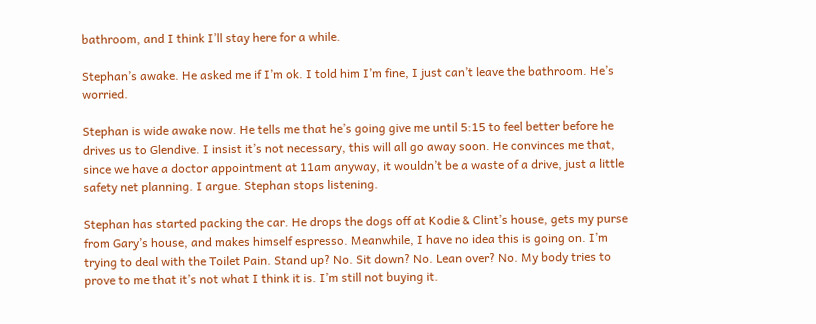bathroom, and I think I’ll stay here for a while.

Stephan’s awake. He asked me if I’m ok. I told him I’m fine, I just can’t leave the bathroom. He’s worried.

Stephan is wide awake now. He tells me that he’s going give me until 5:15 to feel better before he drives us to Glendive. I insist it’s not necessary, this will all go away soon. He convinces me that, since we have a doctor appointment at 11am anyway, it wouldn’t be a waste of a drive, just a little safety net planning. I argue. Stephan stops listening.

Stephan has started packing the car. He drops the dogs off at Kodie & Clint’s house, gets my purse from Gary’s house, and makes himself espresso. Meanwhile, I have no idea this is going on. I’m trying to deal with the Toilet Pain. Stand up? No. Sit down? No. Lean over? No. My body tries to prove to me that it’s not what I think it is. I’m still not buying it.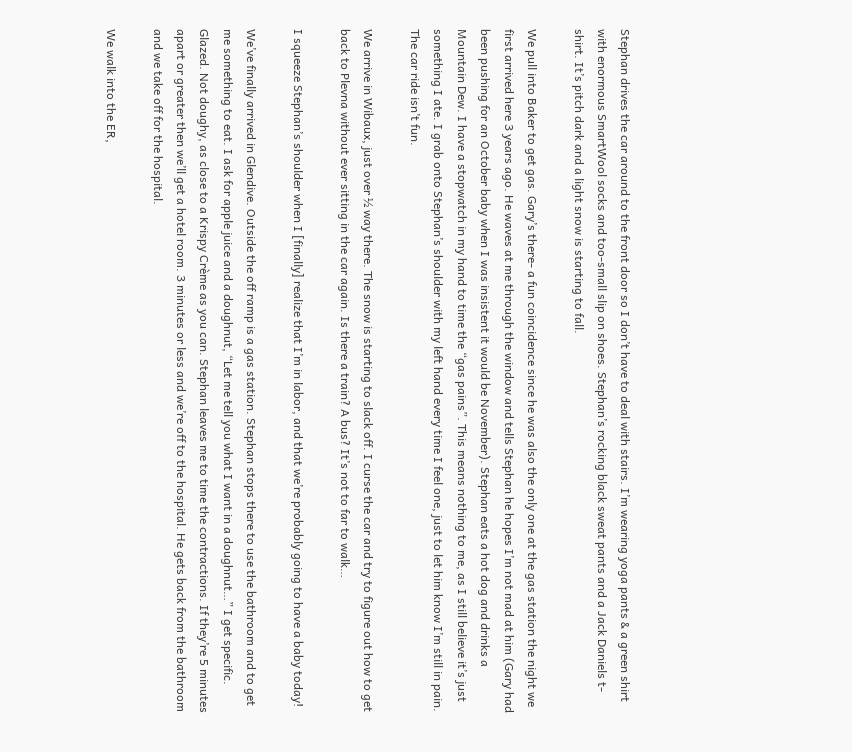Stephan drives the car around to the front door so I don’t have to deal with stairs. I’m wearing yoga pants & a green shirt with enormous SmartWool socks and too-small slip on shoes. Stephan’s rocking black sweat pants and a Jack Daniels t-shirt. It’s pitch dark and a light snow is starting to fall.

We pull into Baker to get gas. Gary’s there- a fun coincidence since he was also the only one at the gas station the night we first arrived here 3 years ago. He waves at me through the window and tells Stephan he hopes I’m not mad at him (Gary had been pushing for an October baby when I was insistent it would be November). Stephan eats a hot dog and drinks a Mountain Dew. I have a stopwatch in my hand to time the “gas pains”. This means nothing to me, as I still believe it’s just something I ate. I grab onto Stephan’s shoulder with my left hand every time I feel one, just to let him know I’m still in pain. The car ride isn’t fun.

We arrive in Wibaux, just over ½ way there. The snow is starting to slack off. I curse the car and try to figure out how to get back to Plevna without ever sitting in the car again. Is there a train? A bus? It’s not to far to walk…

I squeeze Stephan’s shoulder when I [finally] realize that I’m in labor, and that we’re probably going to have a baby today!

We’ve finally arrived in Glendive. Outside the off ramp is a gas station. Stephan stops there to use the bathroom and to get me something to eat. I ask for apple juice and a doughnut, “Let me tell you what I want in a doughnut…” I get specific. Glazed. Not doughy, as close to a Krispy Crème as you can. Stephan leaves me to time the contractions. If they’re 5 minutes apart or greater then we’ll get a hotel room. 3 minutes or less and we’re off to the hospital. He gets back from the bathroom and we take off for the hospital.

We walk into the ER,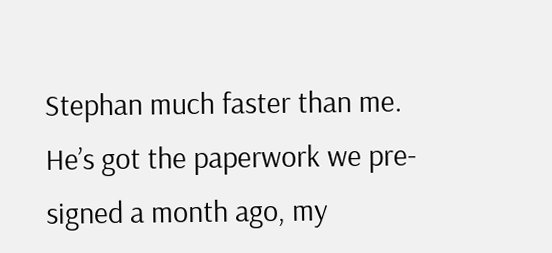Stephan much faster than me. He’s got the paperwork we pre-signed a month ago, my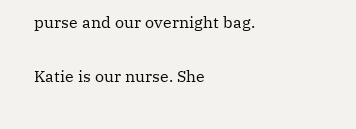purse and our overnight bag.

Katie is our nurse. She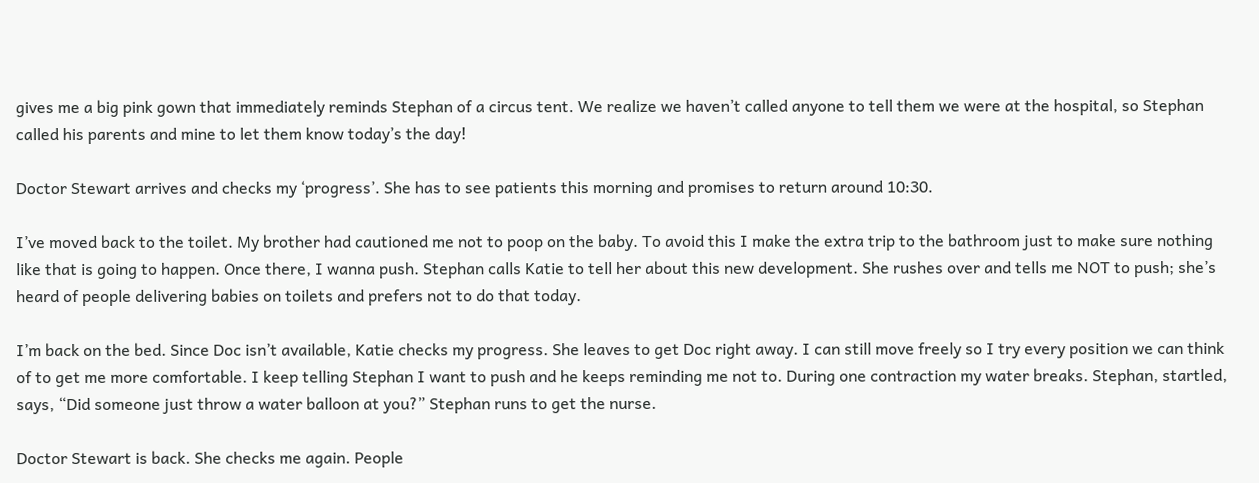gives me a big pink gown that immediately reminds Stephan of a circus tent. We realize we haven’t called anyone to tell them we were at the hospital, so Stephan called his parents and mine to let them know today’s the day!

Doctor Stewart arrives and checks my ‘progress’. She has to see patients this morning and promises to return around 10:30.

I’ve moved back to the toilet. My brother had cautioned me not to poop on the baby. To avoid this I make the extra trip to the bathroom just to make sure nothing like that is going to happen. Once there, I wanna push. Stephan calls Katie to tell her about this new development. She rushes over and tells me NOT to push; she’s heard of people delivering babies on toilets and prefers not to do that today.

I’m back on the bed. Since Doc isn’t available, Katie checks my progress. She leaves to get Doc right away. I can still move freely so I try every position we can think of to get me more comfortable. I keep telling Stephan I want to push and he keeps reminding me not to. During one contraction my water breaks. Stephan, startled, says, “Did someone just throw a water balloon at you?” Stephan runs to get the nurse.

Doctor Stewart is back. She checks me again. People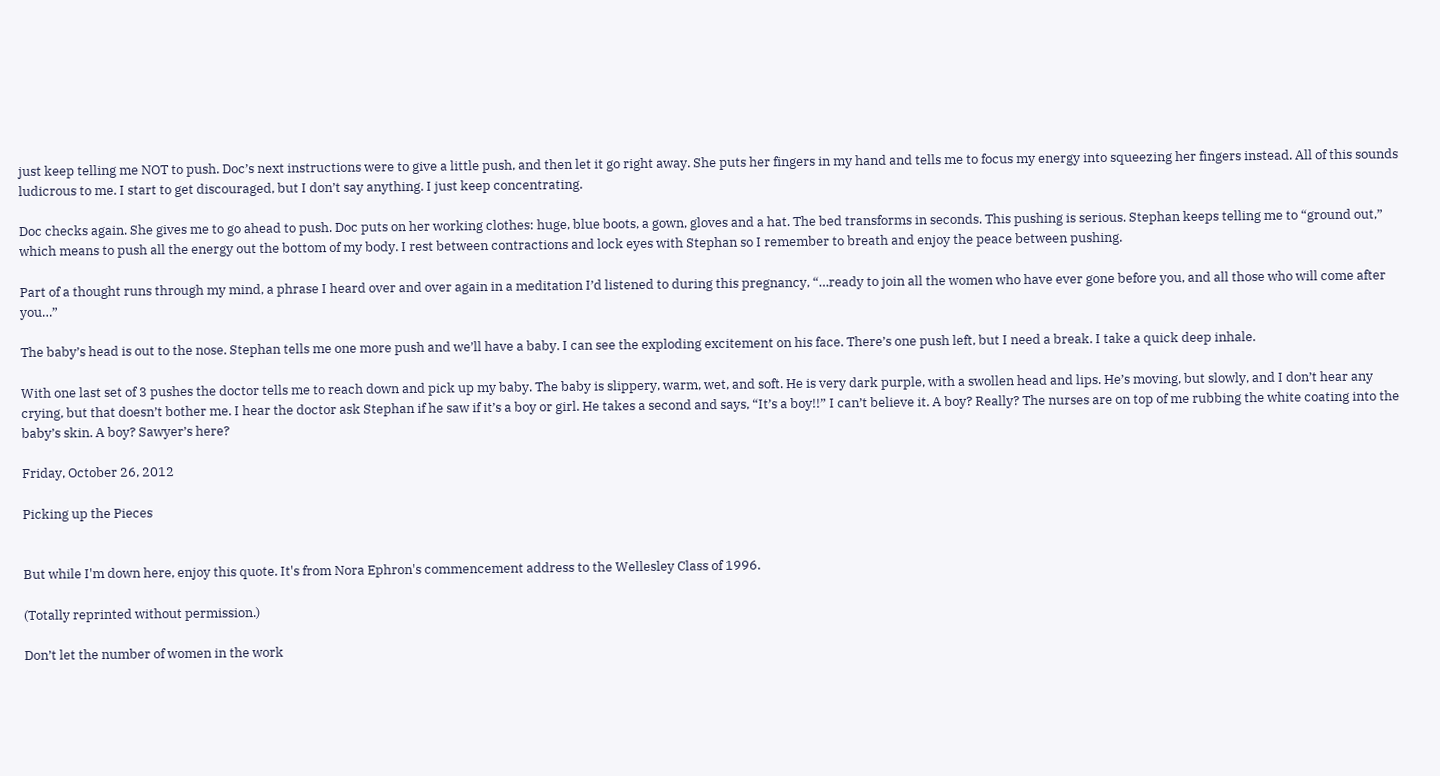just keep telling me NOT to push. Doc’s next instructions were to give a little push, and then let it go right away. She puts her fingers in my hand and tells me to focus my energy into squeezing her fingers instead. All of this sounds ludicrous to me. I start to get discouraged, but I don’t say anything. I just keep concentrating.

Doc checks again. She gives me to go ahead to push. Doc puts on her working clothes: huge, blue boots, a gown, gloves and a hat. The bed transforms in seconds. This pushing is serious. Stephan keeps telling me to “ground out,” which means to push all the energy out the bottom of my body. I rest between contractions and lock eyes with Stephan so I remember to breath and enjoy the peace between pushing.

Part of a thought runs through my mind, a phrase I heard over and over again in a meditation I’d listened to during this pregnancy, “…ready to join all the women who have ever gone before you, and all those who will come after you…”

The baby’s head is out to the nose. Stephan tells me one more push and we’ll have a baby. I can see the exploding excitement on his face. There’s one push left, but I need a break. I take a quick deep inhale.

With one last set of 3 pushes the doctor tells me to reach down and pick up my baby. The baby is slippery, warm, wet, and soft. He is very dark purple, with a swollen head and lips. He’s moving, but slowly, and I don’t hear any crying, but that doesn’t bother me. I hear the doctor ask Stephan if he saw if it’s a boy or girl. He takes a second and says, “It’s a boy!!” I can’t believe it. A boy? Really? The nurses are on top of me rubbing the white coating into the baby’s skin. A boy? Sawyer’s here?

Friday, October 26, 2012

Picking up the Pieces


But while I'm down here, enjoy this quote. It's from Nora Ephron's commencement address to the Wellesley Class of 1996.

(Totally reprinted without permission.)

Don’t let the number of women in the work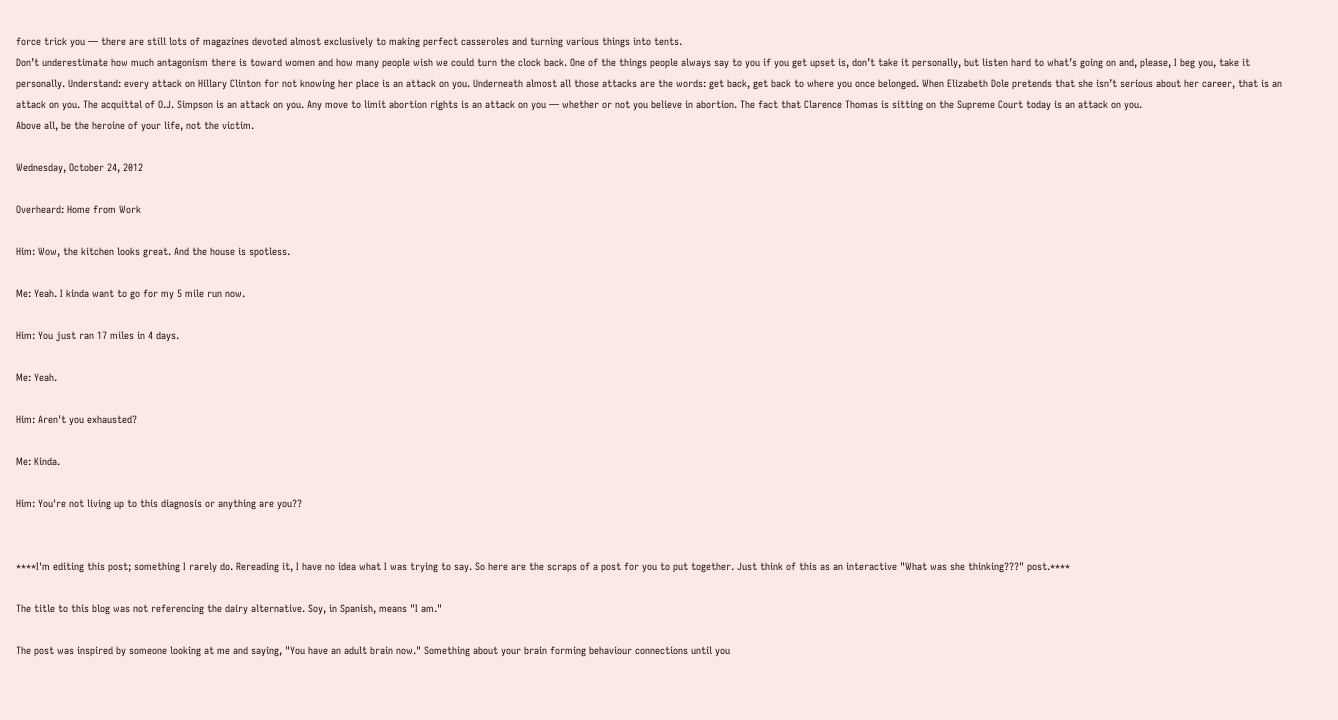force trick you — there are still lots of magazines devoted almost exclusively to making perfect casseroles and turning various things into tents.
Don’t underestimate how much antagonism there is toward women and how many people wish we could turn the clock back. One of the things people always say to you if you get upset is, don’t take it personally, but listen hard to what’s going on and, please, I beg you, take it personally. Understand: every attack on Hillary Clinton for not knowing her place is an attack on you. Underneath almost all those attacks are the words: get back, get back to where you once belonged. When Elizabeth Dole pretends that she isn’t serious about her career, that is an attack on you. The acquittal of O.J. Simpson is an attack on you. Any move to limit abortion rights is an attack on you — whether or not you believe in abortion. The fact that Clarence Thomas is sitting on the Supreme Court today is an attack on you.
Above all, be the heroine of your life, not the victim.

Wednesday, October 24, 2012

Overheard: Home from Work

Him: Wow, the kitchen looks great. And the house is spotless.

Me: Yeah. I kinda want to go for my 5 mile run now.

Him: You just ran 17 miles in 4 days.

Me: Yeah.

Him: Aren't you exhausted?

Me: Kinda.

Him: You're not living up to this diagnosis or anything are you??


****I'm editing this post; something I rarely do. Rereading it, I have no idea what I was trying to say. So here are the scraps of a post for you to put together. Just think of this as an interactive "What was she thinking???" post.****

The title to this blog was not referencing the dairy alternative. Soy, in Spanish, means "I am."

The post was inspired by someone looking at me and saying, "You have an adult brain now." Something about your brain forming behaviour connections until you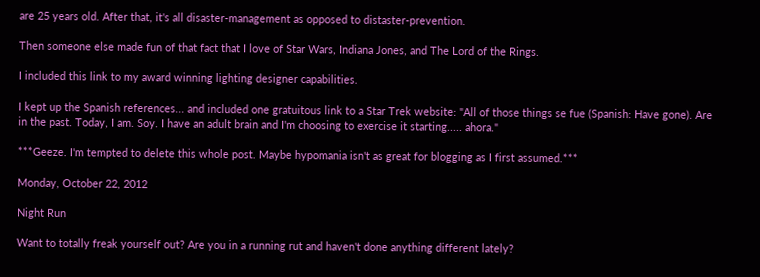are 25 years old. After that, it's all disaster-management as opposed to distaster-prevention.

Then someone else made fun of that fact that I love of Star Wars, Indiana Jones, and The Lord of the Rings.

I included this link to my award winning lighting designer capabilities.

I kept up the Spanish references... and included one gratuitous link to a Star Trek website: "All of those things se fue (Spanish: Have gone). Are in the past. Today, I am. Soy. I have an adult brain and I'm choosing to exercise it starting..... ahora."

***Geeze. I'm tempted to delete this whole post. Maybe hypomania isn't as great for blogging as I first assumed.***

Monday, October 22, 2012

Night Run

Want to totally freak yourself out? Are you in a running rut and haven't done anything different lately?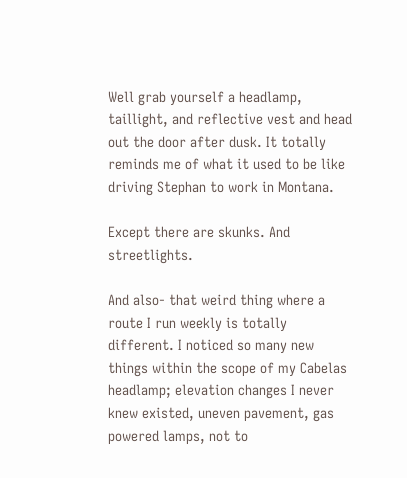Well grab yourself a headlamp, taillight, and reflective vest and head out the door after dusk. It totally reminds me of what it used to be like driving Stephan to work in Montana.

Except there are skunks. And streetlights.

And also- that weird thing where a route I run weekly is totally different. I noticed so many new things within the scope of my Cabelas headlamp; elevation changes I never knew existed, uneven pavement, gas powered lamps, not to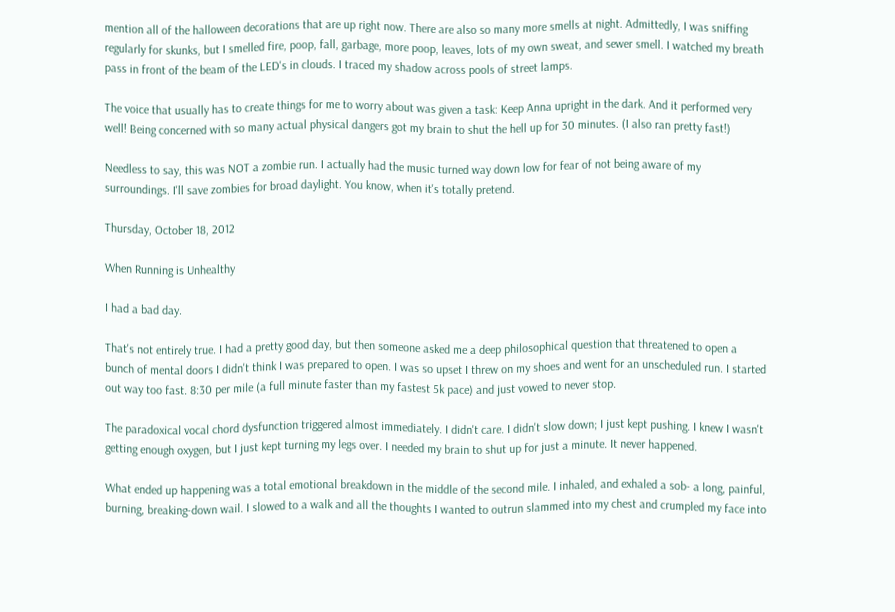mention all of the halloween decorations that are up right now. There are also so many more smells at night. Admittedly, I was sniffing regularly for skunks, but I smelled fire, poop, fall, garbage, more poop, leaves, lots of my own sweat, and sewer smell. I watched my breath pass in front of the beam of the LED's in clouds. I traced my shadow across pools of street lamps.

The voice that usually has to create things for me to worry about was given a task: Keep Anna upright in the dark. And it performed very well! Being concerned with so many actual physical dangers got my brain to shut the hell up for 30 minutes. (I also ran pretty fast!)

Needless to say, this was NOT a zombie run. I actually had the music turned way down low for fear of not being aware of my surroundings. I'll save zombies for broad daylight. You know, when it's totally pretend.

Thursday, October 18, 2012

When Running is Unhealthy

I had a bad day.

That's not entirely true. I had a pretty good day, but then someone asked me a deep philosophical question that threatened to open a bunch of mental doors I didn't think I was prepared to open. I was so upset I threw on my shoes and went for an unscheduled run. I started out way too fast. 8:30 per mile (a full minute faster than my fastest 5k pace) and just vowed to never stop.

The paradoxical vocal chord dysfunction triggered almost immediately. I didn't care. I didn't slow down; I just kept pushing. I knew I wasn't getting enough oxygen, but I just kept turning my legs over. I needed my brain to shut up for just a minute. It never happened.

What ended up happening was a total emotional breakdown in the middle of the second mile. I inhaled, and exhaled a sob- a long, painful, burning, breaking-down wail. I slowed to a walk and all the thoughts I wanted to outrun slammed into my chest and crumpled my face into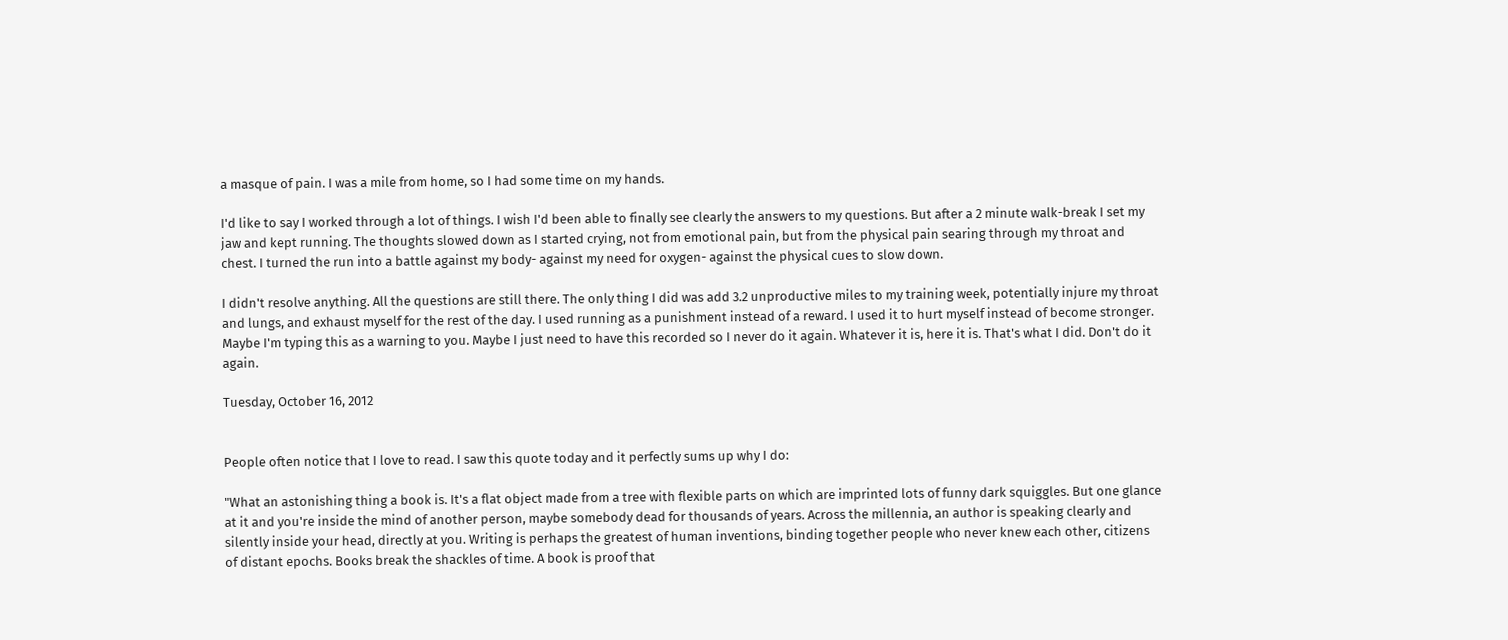a masque of pain. I was a mile from home, so I had some time on my hands.

I'd like to say I worked through a lot of things. I wish I'd been able to finally see clearly the answers to my questions. But after a 2 minute walk-break I set my jaw and kept running. The thoughts slowed down as I started crying, not from emotional pain, but from the physical pain searing through my throat and chest. I turned the run into a battle against my body- against my need for oxygen- against the physical cues to slow down.

I didn't resolve anything. All the questions are still there. The only thing I did was add 3.2 unproductive miles to my training week, potentially injure my throat and lungs, and exhaust myself for the rest of the day. I used running as a punishment instead of a reward. I used it to hurt myself instead of become stronger. Maybe I'm typing this as a warning to you. Maybe I just need to have this recorded so I never do it again. Whatever it is, here it is. That's what I did. Don't do it again.

Tuesday, October 16, 2012


People often notice that I love to read. I saw this quote today and it perfectly sums up why I do:

"What an astonishing thing a book is. It's a flat object made from a tree with flexible parts on which are imprinted lots of funny dark squiggles. But one glance at it and you're inside the mind of another person, maybe somebody dead for thousands of years. Across the millennia, an author is speaking clearly and silently inside your head, directly at you. Writing is perhaps the greatest of human inventions, binding together people who never knew each other, citizens of distant epochs. Books break the shackles of time. A book is proof that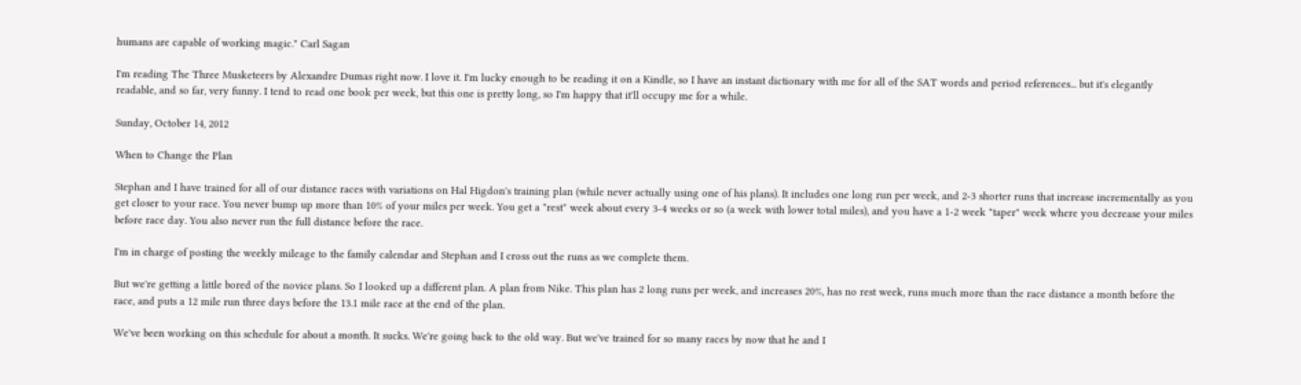humans are capable of working magic." Carl Sagan

I'm reading The Three Musketeers by Alexandre Dumas right now. I love it. I'm lucky enough to be reading it on a Kindle, so I have an instant dictionary with me for all of the SAT words and period references... but it's elegantly readable, and so far, very funny. I tend to read one book per week, but this one is pretty long, so I'm happy that it'll occupy me for a while.

Sunday, October 14, 2012

When to Change the Plan

Stephan and I have trained for all of our distance races with variations on Hal Higdon's training plan (while never actually using one of his plans). It includes one long run per week, and 2-3 shorter runs that increase incrementally as you get closer to your race. You never bump up more than 10% of your miles per week. You get a "rest" week about every 3-4 weeks or so (a week with lower total miles), and you have a 1-2 week "taper" week where you decrease your miles before race day. You also never run the full distance before the race.

I'm in charge of posting the weekly mileage to the family calendar and Stephan and I cross out the runs as we complete them.

But we're getting a little bored of the novice plans. So I looked up a different plan. A plan from Nike. This plan has 2 long runs per week, and increases 20%, has no rest week, runs much more than the race distance a month before the race, and puts a 12 mile run three days before the 13.1 mile race at the end of the plan.

We've been working on this schedule for about a month. It sucks. We're going back to the old way. But we've trained for so many races by now that he and I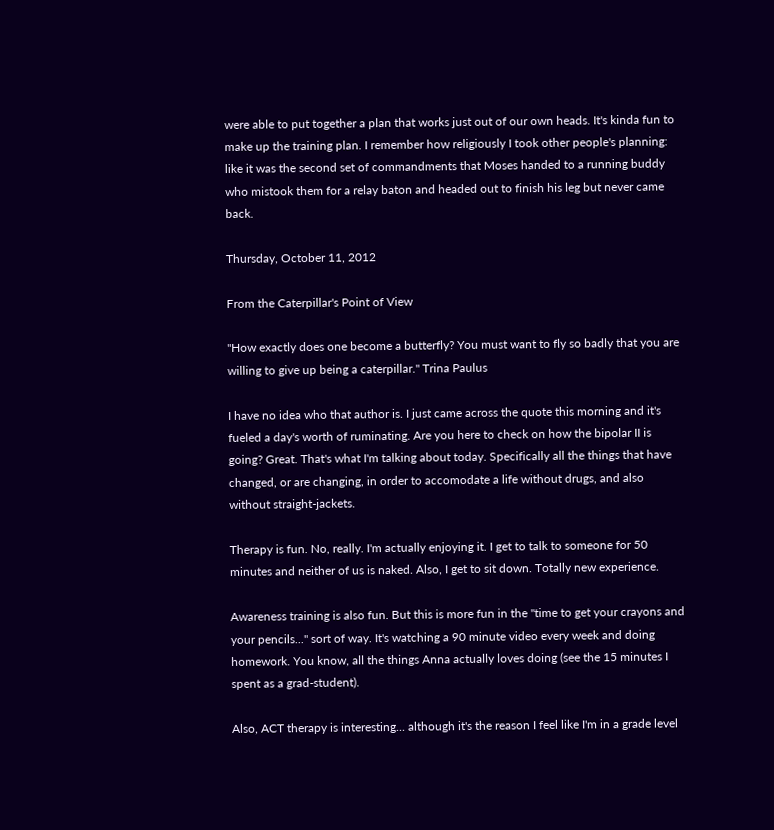were able to put together a plan that works just out of our own heads. It's kinda fun to make up the training plan. I remember how religiously I took other people's planning: like it was the second set of commandments that Moses handed to a running buddy who mistook them for a relay baton and headed out to finish his leg but never came back.

Thursday, October 11, 2012

From the Caterpillar's Point of View

"How exactly does one become a butterfly? You must want to fly so badly that you are willing to give up being a caterpillar." Trina Paulus

I have no idea who that author is. I just came across the quote this morning and it's fueled a day's worth of ruminating. Are you here to check on how the bipolar II is going? Great. That's what I'm talking about today. Specifically all the things that have changed, or are changing, in order to accomodate a life without drugs, and also without straight-jackets.

Therapy is fun. No, really. I'm actually enjoying it. I get to talk to someone for 50 minutes and neither of us is naked. Also, I get to sit down. Totally new experience.

Awareness training is also fun. But this is more fun in the "time to get your crayons and your pencils..." sort of way. It's watching a 90 minute video every week and doing homework. You know, all the things Anna actually loves doing (see the 15 minutes I spent as a grad-student).

Also, ACT therapy is interesting... although it's the reason I feel like I'm in a grade level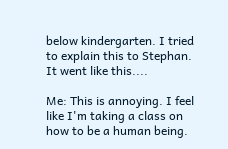below kindergarten. I tried to explain this to Stephan. It went like this....

Me: This is annoying. I feel like I'm taking a class on how to be a human being.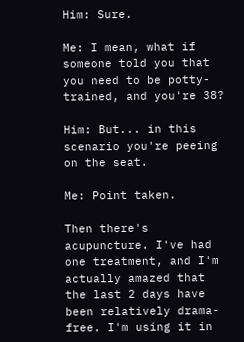Him: Sure.

Me: I mean, what if someone told you that you need to be potty-trained, and you're 38?

Him: But... in this scenario you're peeing on the seat.

Me: Point taken.

Then there's acupuncture. I've had one treatment, and I'm actually amazed that the last 2 days have been relatively drama-free. I'm using it in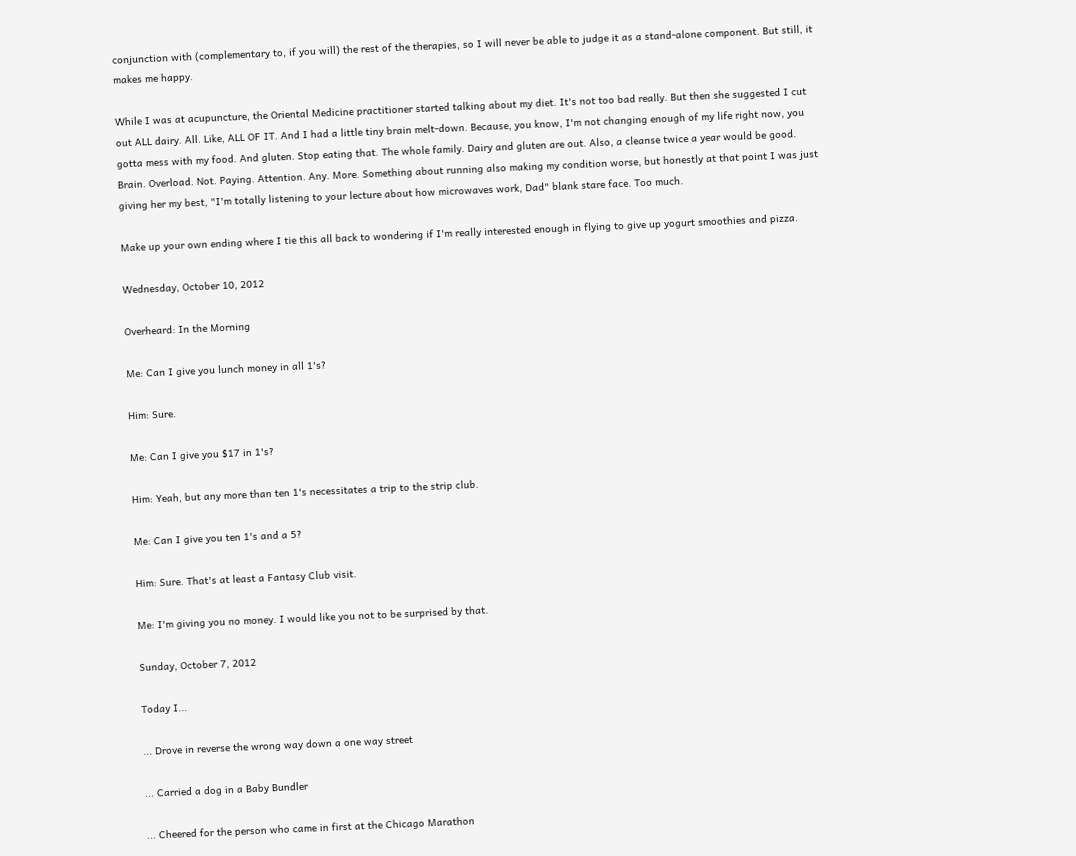conjunction with (complementary to, if you will) the rest of the therapies, so I will never be able to judge it as a stand-alone component. But still, it makes me happy.

While I was at acupuncture, the Oriental Medicine practitioner started talking about my diet. It's not too bad really. But then she suggested I cut out ALL dairy. All. Like, ALL OF IT. And I had a little tiny brain melt-down. Because, you know, I'm not changing enough of my life right now, you gotta mess with my food. And gluten. Stop eating that. The whole family. Dairy and gluten are out. Also, a cleanse twice a year would be good. Brain. Overload. Not. Paying. Attention. Any. More. Something about running also making my condition worse, but honestly at that point I was just giving her my best, "I'm totally listening to your lecture about how microwaves work, Dad" blank stare face. Too much.

Make up your own ending where I tie this all back to wondering if I'm really interested enough in flying to give up yogurt smoothies and pizza.

Wednesday, October 10, 2012

Overheard: In the Morning

Me: Can I give you lunch money in all 1's?

Him: Sure.

Me: Can I give you $17 in 1's?

Him: Yeah, but any more than ten 1's necessitates a trip to the strip club.

Me: Can I give you ten 1's and a 5?

Him: Sure. That's at least a Fantasy Club visit.

Me: I'm giving you no money. I would like you not to be surprised by that.

Sunday, October 7, 2012

Today I...

... Drove in reverse the wrong way down a one way street

... Carried a dog in a Baby Bundler

... Cheered for the person who came in first at the Chicago Marathon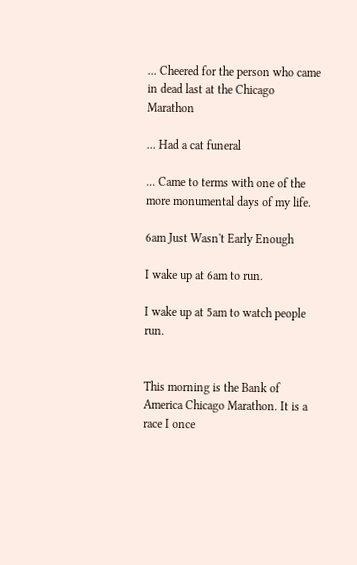... Cheered for the person who came in dead last at the Chicago Marathon

... Had a cat funeral

... Came to terms with one of the more monumental days of my life.

6am Just Wasn't Early Enough

I wake up at 6am to run.

I wake up at 5am to watch people run.


This morning is the Bank of America Chicago Marathon. It is a race I once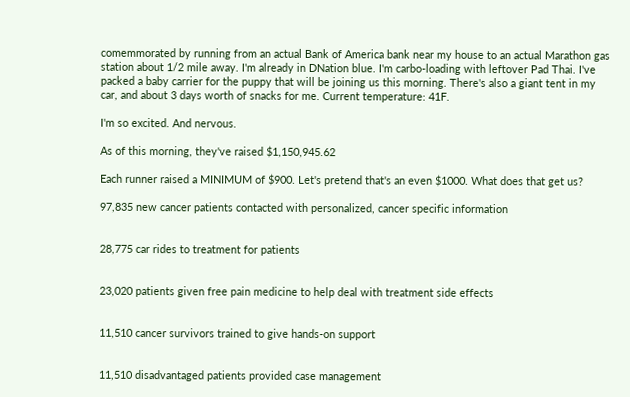comemmorated by running from an actual Bank of America bank near my house to an actual Marathon gas station about 1/2 mile away. I'm already in DNation blue. I'm carbo-loading with leftover Pad Thai. I've packed a baby carrier for the puppy that will be joining us this morning. There's also a giant tent in my car, and about 3 days worth of snacks for me. Current temperature: 41F.

I'm so excited. And nervous.

As of this morning, they've raised $1,150,945.62

Each runner raised a MINIMUM of $900. Let's pretend that's an even $1000. What does that get us?

97,835 new cancer patients contacted with personalized, cancer specific information


28,775 car rides to treatment for patients


23,020 patients given free pain medicine to help deal with treatment side effects


11,510 cancer survivors trained to give hands-on support


11,510 disadvantaged patients provided case management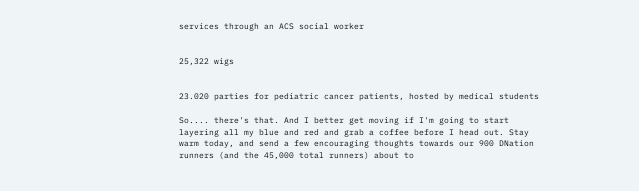services through an ACS social worker


25,322 wigs


23.020 parties for pediatric cancer patients, hosted by medical students

So.... there's that. And I better get moving if I'm going to start layering all my blue and red and grab a coffee before I head out. Stay warm today, and send a few encouraging thoughts towards our 900 DNation runners (and the 45,000 total runners) about to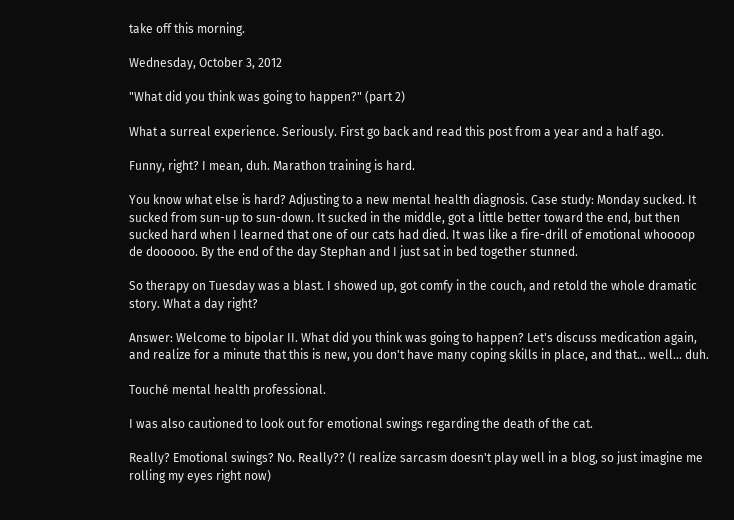take off this morning.

Wednesday, October 3, 2012

"What did you think was going to happen?" (part 2)

What a surreal experience. Seriously. First go back and read this post from a year and a half ago.

Funny, right? I mean, duh. Marathon training is hard.

You know what else is hard? Adjusting to a new mental health diagnosis. Case study: Monday sucked. It sucked from sun-up to sun-down. It sucked in the middle, got a little better toward the end, but then sucked hard when I learned that one of our cats had died. It was like a fire-drill of emotional whoooop de doooooo. By the end of the day Stephan and I just sat in bed together stunned.

So therapy on Tuesday was a blast. I showed up, got comfy in the couch, and retold the whole dramatic story. What a day right?

Answer: Welcome to bipolar II. What did you think was going to happen? Let's discuss medication again, and realize for a minute that this is new, you don't have many coping skills in place, and that... well... duh.

Touché mental health professional.

I was also cautioned to look out for emotional swings regarding the death of the cat.

Really? Emotional swings? No. Really?? (I realize sarcasm doesn't play well in a blog, so just imagine me rolling my eyes right now)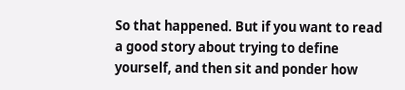So that happened. But if you want to read a good story about trying to define yourself, and then sit and ponder how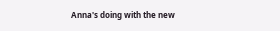Anna's doing with the new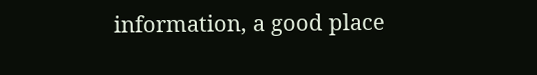information, a good place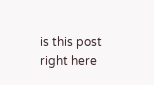is this post right here